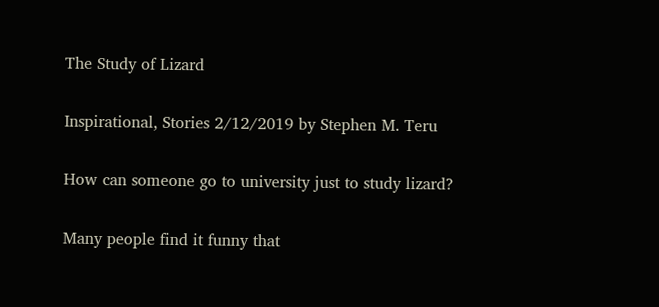The Study of Lizard

Inspirational, Stories 2/12/2019 by Stephen M. Teru

How can someone go to university just to study lizard?

Many people find it funny that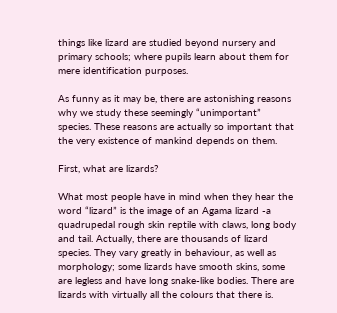things like lizard are studied beyond nursery and primary schools; where pupils learn about them for mere identification purposes.

As funny as it may be, there are astonishing reasons why we study these seemingly “unimportant” species. These reasons are actually so important that the very existence of mankind depends on them.

First, what are lizards?

What most people have in mind when they hear the word “lizard” is the image of an Agama lizard -a quadrupedal rough skin reptile with claws, long body and tail. Actually, there are thousands of lizard species. They vary greatly in behaviour, as well as morphology; some lizards have smooth skins, some are legless and have long snake-like bodies. There are lizards with virtually all the colours that there is.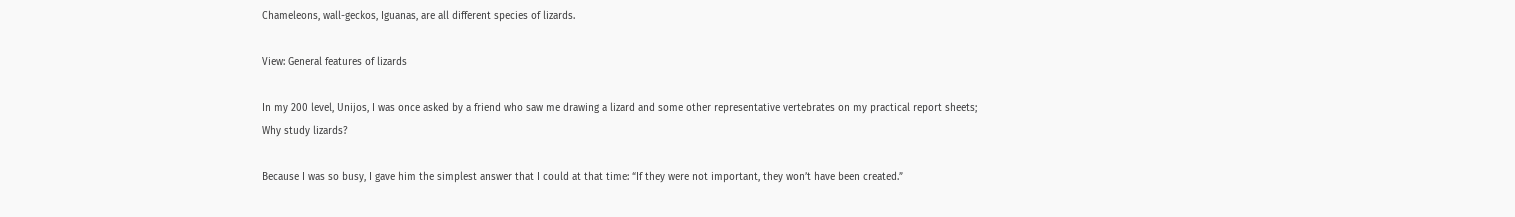Chameleons, wall-geckos, Iguanas, are all different species of lizards.

View: General features of lizards

In my 200 level, Unijos, I was once asked by a friend who saw me drawing a lizard and some other representative vertebrates on my practical report sheets; Why study lizards?

Because I was so busy, I gave him the simplest answer that I could at that time: “If they were not important, they won’t have been created.”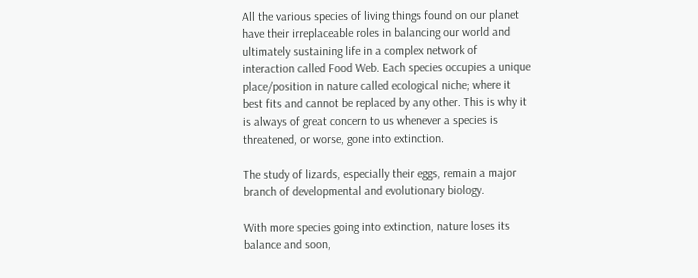All the various species of living things found on our planet have their irreplaceable roles in balancing our world and ultimately sustaining life in a complex network of interaction called Food Web. Each species occupies a unique place/position in nature called ecological niche; where it best fits and cannot be replaced by any other. This is why it is always of great concern to us whenever a species is threatened, or worse, gone into extinction.

The study of lizards, especially their eggs, remain a major branch of developmental and evolutionary biology.

With more species going into extinction, nature loses its balance and soon,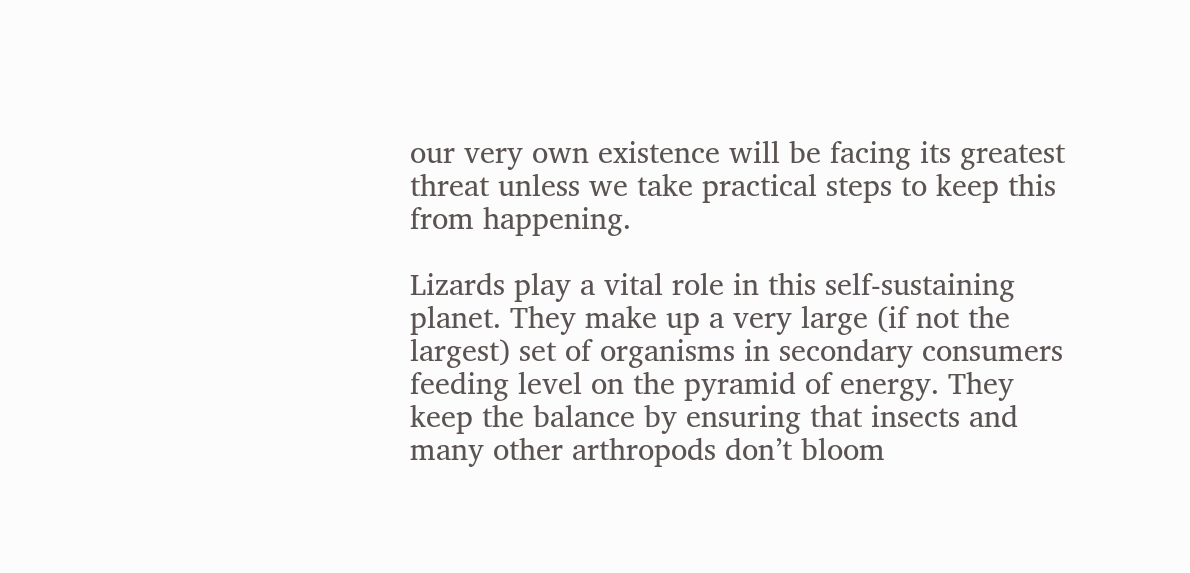our very own existence will be facing its greatest threat unless we take practical steps to keep this from happening.

Lizards play a vital role in this self-sustaining planet. They make up a very large (if not the largest) set of organisms in secondary consumers feeding level on the pyramid of energy. They keep the balance by ensuring that insects and many other arthropods don’t bloom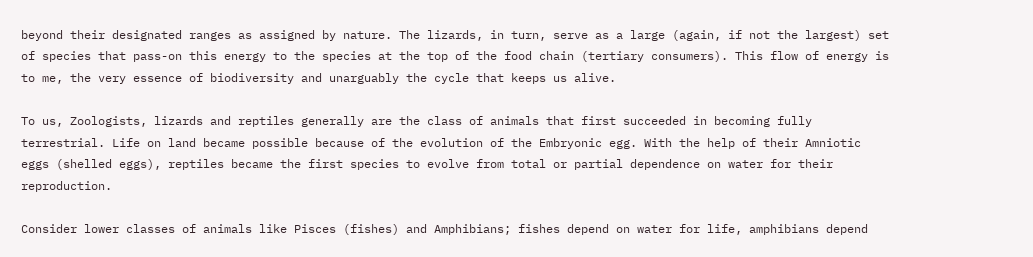beyond their designated ranges as assigned by nature. The lizards, in turn, serve as a large (again, if not the largest) set of species that pass-on this energy to the species at the top of the food chain (tertiary consumers). This flow of energy is to me, the very essence of biodiversity and unarguably the cycle that keeps us alive.

To us, Zoologists, lizards and reptiles generally are the class of animals that first succeeded in becoming fully terrestrial. Life on land became possible because of the evolution of the Embryonic egg. With the help of their Amniotic eggs (shelled eggs), reptiles became the first species to evolve from total or partial dependence on water for their reproduction.

Consider lower classes of animals like Pisces (fishes) and Amphibians; fishes depend on water for life, amphibians depend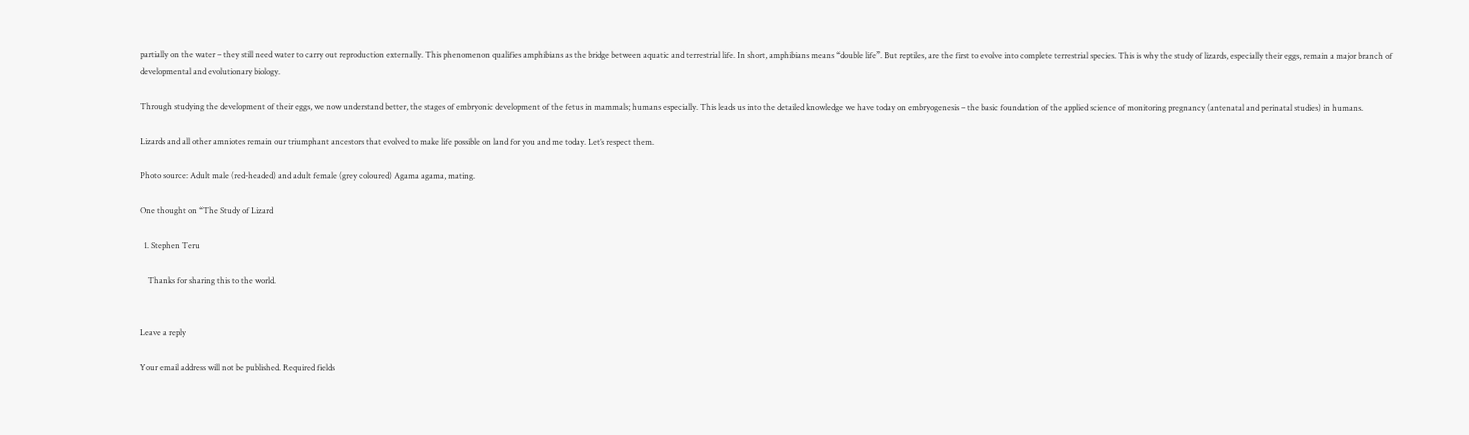partially on the water – they still need water to carry out reproduction externally. This phenomenon qualifies amphibians as the bridge between aquatic and terrestrial life. In short, amphibians means “double life”. But reptiles, are the first to evolve into complete terrestrial species. This is why the study of lizards, especially their eggs, remain a major branch of developmental and evolutionary biology.

Through studying the development of their eggs, we now understand better, the stages of embryonic development of the fetus in mammals; humans especially. This leads us into the detailed knowledge we have today on embryogenesis – the basic foundation of the applied science of monitoring pregnancy (antenatal and perinatal studies) in humans.

Lizards and all other amniotes remain our triumphant ancestors that evolved to make life possible on land for you and me today. Let’s respect them.

Photo source: Adult male (red-headed) and adult female (grey coloured) Agama agama, mating.

One thought on “The Study of Lizard

  1. Stephen Teru

    Thanks for sharing this to the world.


Leave a reply

Your email address will not be published. Required fields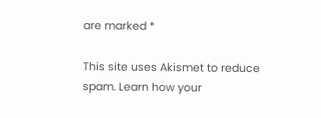are marked *

This site uses Akismet to reduce spam. Learn how your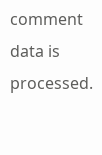comment data is processed.